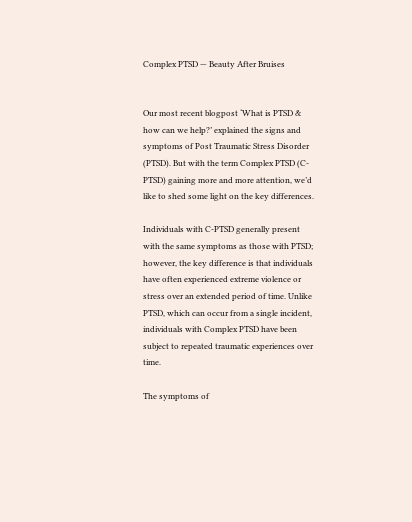Complex PTSD — Beauty After Bruises


Our most recent blogpost ‘What is PTSD & how can we help?’ explained the signs and symptoms of Post Traumatic Stress Disorder (PTSD). But with the term Complex PTSD (C-PTSD) gaining more and more attention, we’d like to shed some light on the key differences.

Individuals with C-PTSD generally present with the same symptoms as those with PTSD; however, the key difference is that individuals have often experienced extreme violence or stress over an extended period of time. Unlike PTSD, which can occur from a single incident, individuals with Complex PTSD have been subject to repeated traumatic experiences over time.

The symptoms of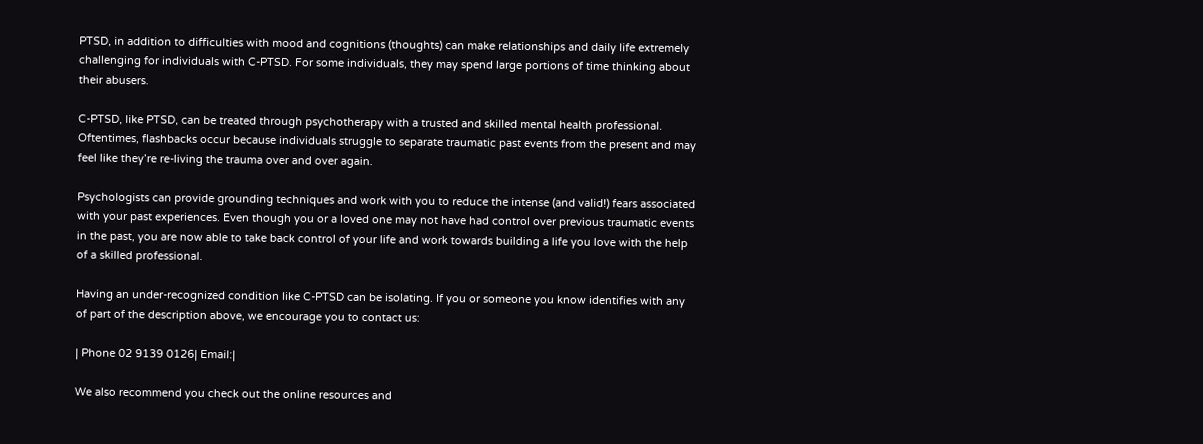PTSD, in addition to difficulties with mood and cognitions (thoughts) can make relationships and daily life extremely challenging for individuals with C-PTSD. For some individuals, they may spend large portions of time thinking about their abusers.

C-PTSD, like PTSD, can be treated through psychotherapy with a trusted and skilled mental health professional. Oftentimes, flashbacks occur because individuals struggle to separate traumatic past events from the present and may feel like they’re re-living the trauma over and over again.

Psychologists can provide grounding techniques and work with you to reduce the intense (and valid!) fears associated with your past experiences. Even though you or a loved one may not have had control over previous traumatic events in the past, you are now able to take back control of your life and work towards building a life you love with the help of a skilled professional.

Having an under-recognized condition like C-PTSD can be isolating. If you or someone you know identifies with any of part of the description above, we encourage you to contact us:

| Phone 02 9139 0126| Email:|

We also recommend you check out the online resources and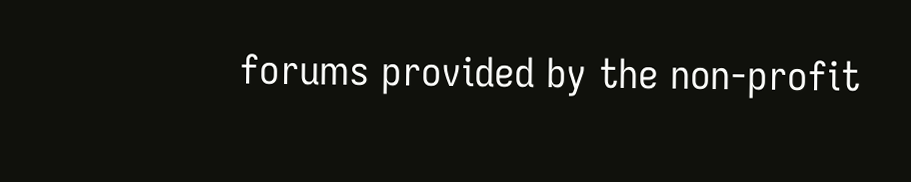forums provided by the non-profit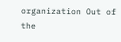organization Out of the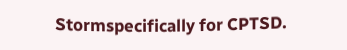Stormspecifically for CPTSD.